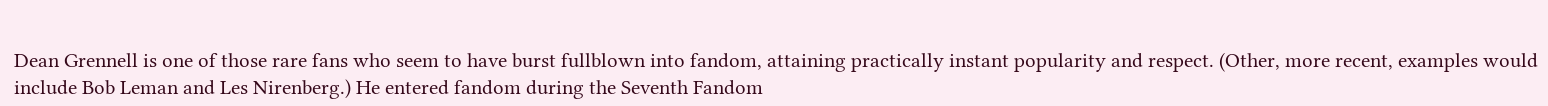Dean Grennell is one of those rare fans who seem to have burst fullblown into fandom, attaining practically instant popularity and respect. (Other, more recent, examples would include Bob Leman and Les Nirenberg.) He entered fandom during the Seventh Fandom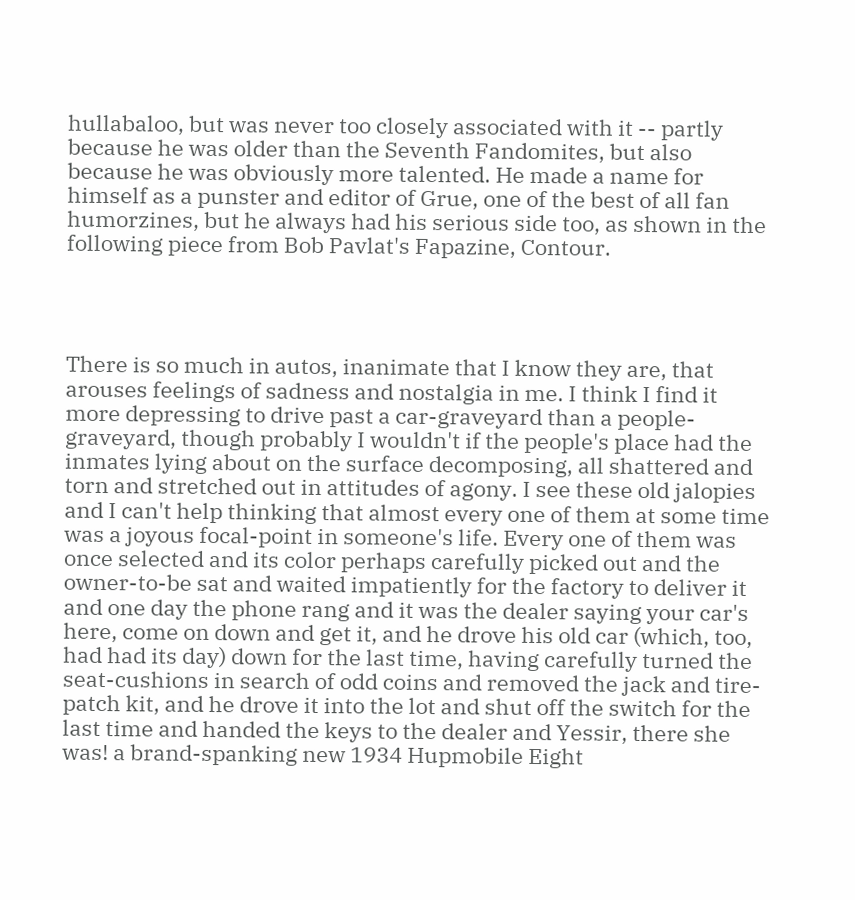hullabaloo, but was never too closely associated with it -- partly because he was older than the Seventh Fandomites, but also because he was obviously more talented. He made a name for himself as a punster and editor of Grue, one of the best of all fan humorzines, but he always had his serious side too, as shown in the following piece from Bob Pavlat's Fapazine, Contour.




There is so much in autos, inanimate that I know they are, that arouses feelings of sadness and nostalgia in me. I think I find it more depressing to drive past a car-graveyard than a people-graveyard, though probably I wouldn't if the people's place had the inmates lying about on the surface decomposing, all shattered and torn and stretched out in attitudes of agony. I see these old jalopies and I can't help thinking that almost every one of them at some time was a joyous focal-point in someone's life. Every one of them was once selected and its color perhaps carefully picked out and the owner-to-be sat and waited impatiently for the factory to deliver it and one day the phone rang and it was the dealer saying your car's here, come on down and get it, and he drove his old car (which, too, had had its day) down for the last time, having carefully turned the seat-cushions in search of odd coins and removed the jack and tire-patch kit, and he drove it into the lot and shut off the switch for the last time and handed the keys to the dealer and Yessir, there she was! a brand-spanking new 1934 Hupmobile Eight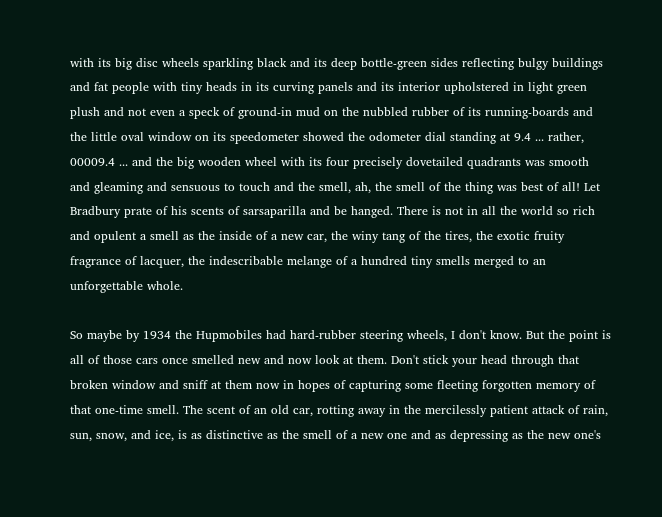with its big disc wheels sparkling black and its deep bottle-green sides reflecting bulgy buildings and fat people with tiny heads in its curving panels and its interior upholstered in light green plush and not even a speck of ground-in mud on the nubbled rubber of its running-boards and the little oval window on its speedometer showed the odometer dial standing at 9.4 ... rather, 00009.4 ... and the big wooden wheel with its four precisely dovetailed quadrants was smooth and gleaming and sensuous to touch and the smell, ah, the smell of the thing was best of all! Let Bradbury prate of his scents of sarsaparilla and be hanged. There is not in all the world so rich and opulent a smell as the inside of a new car, the winy tang of the tires, the exotic fruity fragrance of lacquer, the indescribable melange of a hundred tiny smells merged to an unforgettable whole.

So maybe by 1934 the Hupmobiles had hard-rubber steering wheels, I don't know. But the point is all of those cars once smelled new and now look at them. Don't stick your head through that broken window and sniff at them now in hopes of capturing some fleeting forgotten memory of that one-time smell. The scent of an old car, rotting away in the mercilessly patient attack of rain, sun, snow, and ice, is as distinctive as the smell of a new one and as depressing as the new one's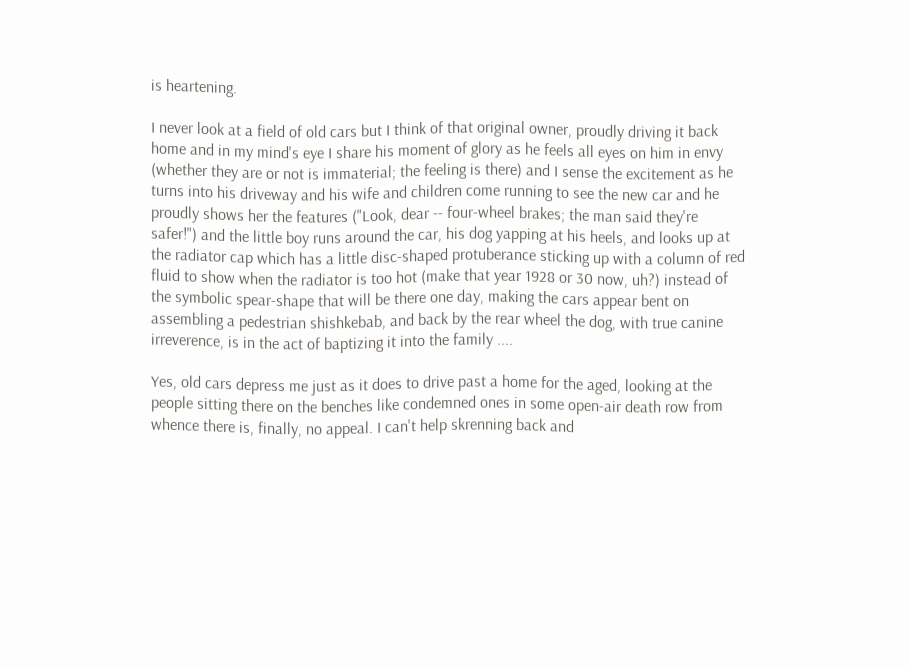is heartening.

I never look at a field of old cars but I think of that original owner, proudly driving it back home and in my mind's eye I share his moment of glory as he feels all eyes on him in envy (whether they are or not is immaterial; the feeling is there) and I sense the excitement as he turns into his driveway and his wife and children come running to see the new car and he proudly shows her the features ("Look, dear -- four-wheel brakes; the man said they're safer!") and the little boy runs around the car, his dog yapping at his heels, and looks up at the radiator cap which has a little disc-shaped protuberance sticking up with a column of red fluid to show when the radiator is too hot (make that year 1928 or 30 now, uh?) instead of the symbolic spear-shape that will be there one day, making the cars appear bent on assembling a pedestrian shishkebab, and back by the rear wheel the dog, with true canine irreverence, is in the act of baptizing it into the family ....

Yes, old cars depress me just as it does to drive past a home for the aged, looking at the people sitting there on the benches like condemned ones in some open-air death row from whence there is, finally, no appeal. I can't help skrenning back and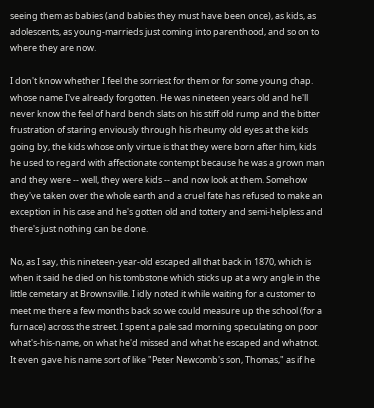seeing them as babies (and babies they must have been once), as kids, as adolescents, as young-marrieds just coming into parenthood, and so on to where they are now.

I don't know whether I feel the sorriest for them or for some young chap. whose name I've already forgotten. He was nineteen years old and he'll never know the feel of hard bench slats on his stiff old rump and the bitter frustration of staring enviously through his rheumy old eyes at the kids going by, the kids whose only virtue is that they were born after him, kids he used to regard with affectionate contempt because he was a grown man and they were -- well, they were kids -- and now look at them. Somehow they've taken over the whole earth and a cruel fate has refused to make an exception in his case and he's gotten old and tottery and semi-helpless and there's just nothing can be done.

No, as I say, this nineteen-year-old escaped all that back in 1870, which is when it said he died on his tombstone which sticks up at a wry angle in the little cemetary at Brownsville. I idly noted it while waiting for a customer to meet me there a few months back so we could measure up the school (for a furnace) across the street. I spent a pale sad morning speculating on poor what's-his-name, on what he'd missed and what he escaped and whatnot. It even gave his name sort of like "Peter Newcomb's son, Thomas," as if he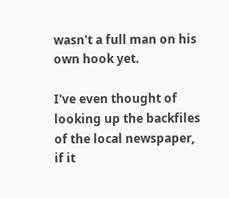wasn't a full man on his own hook yet.

I've even thought of looking up the backfiles of the local newspaper, if it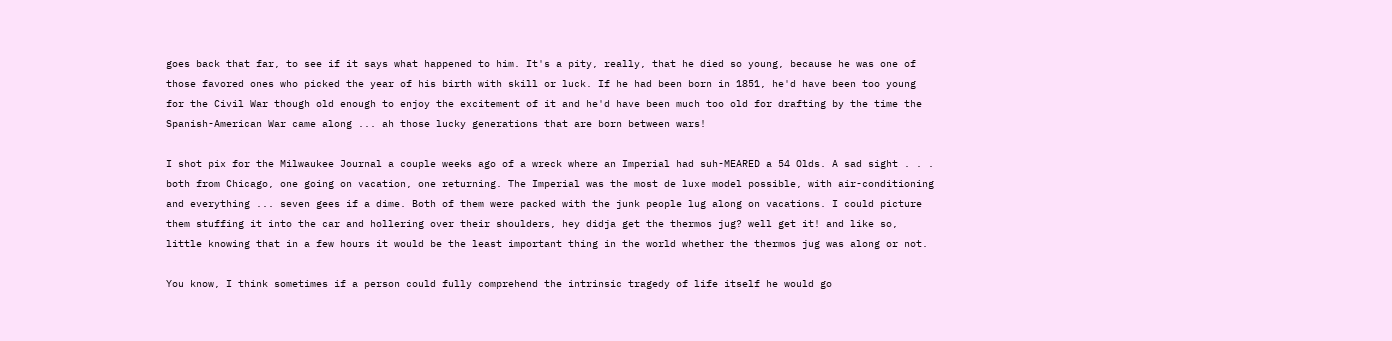goes back that far, to see if it says what happened to him. It's a pity, really, that he died so young, because he was one of those favored ones who picked the year of his birth with skill or luck. If he had been born in 1851, he'd have been too young for the Civil War though old enough to enjoy the excitement of it and he'd have been much too old for drafting by the time the Spanish-American War came along ... ah those lucky generations that are born between wars!

I shot pix for the Milwaukee Journal a couple weeks ago of a wreck where an Imperial had suh-MEARED a 54 Olds. A sad sight . . . both from Chicago, one going on vacation, one returning. The Imperial was the most de luxe model possible, with air-conditioning and everything ... seven gees if a dime. Both of them were packed with the junk people lug along on vacations. I could picture them stuffing it into the car and hollering over their shoulders, hey didja get the thermos jug? well get it! and like so, little knowing that in a few hours it would be the least important thing in the world whether the thermos jug was along or not.

You know, I think sometimes if a person could fully comprehend the intrinsic tragedy of life itself he would go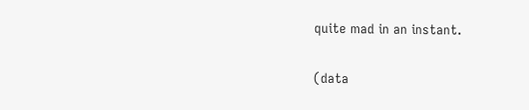quite mad in an instant.

(data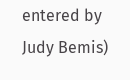entered by Judy Bemis)